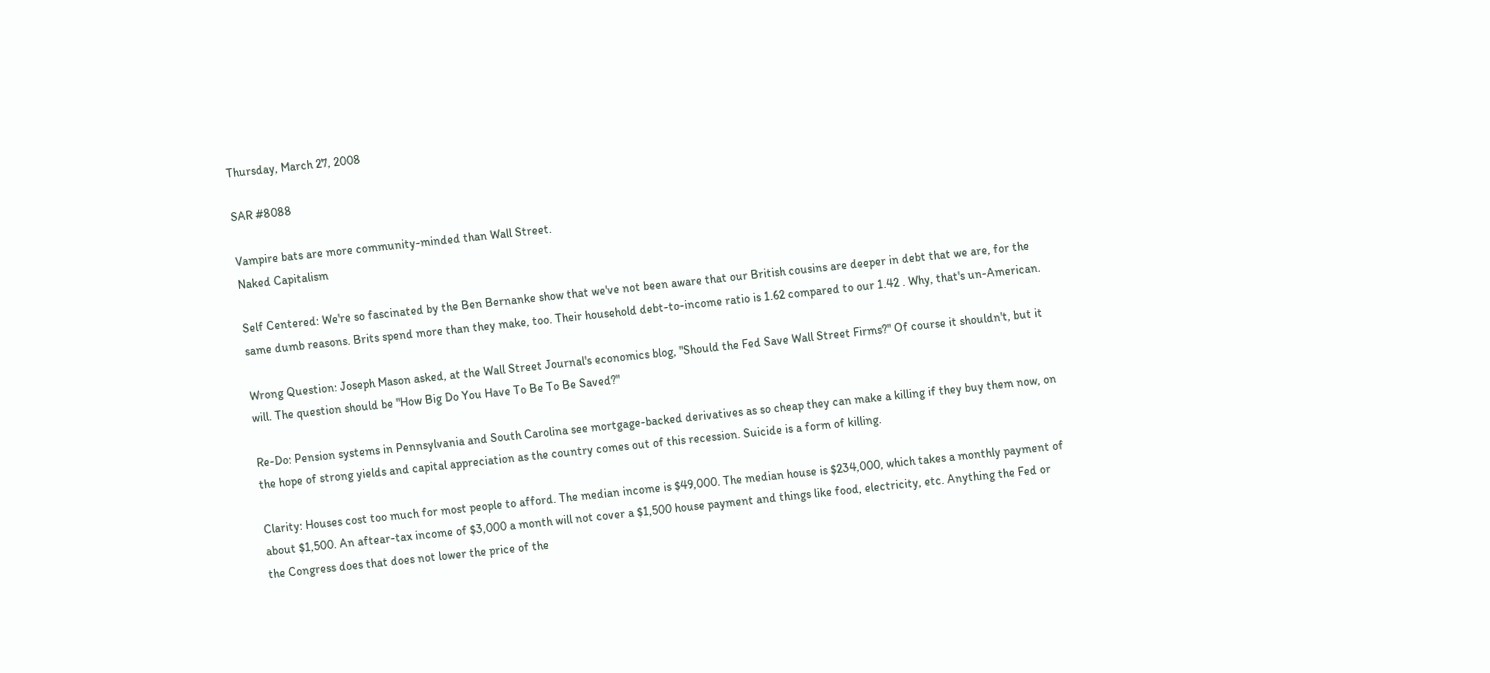Thursday, March 27, 2008

SAR #8088

Vampire bats are more community-minded than Wall Street.
Naked Capitalism

Self Centered: We're so fascinated by the Ben Bernanke show that we've not been aware that our British cousins are deeper in debt that we are, for the same dumb reasons. Brits spend more than they make, too. Their household debt-to-income ratio is 1.62 compared to our 1.42 . Why, that's un-American.

Wrong Question: Joseph Mason asked, at the Wall Street Journal's economics blog, "Should the Fed Save Wall Street Firms?" Of course it shouldn't, but it will. The question should be "How Big Do You Have To Be To Be Saved?"

Re-Do: Pension systems in Pennsylvania and South Carolina see mortgage-backed derivatives as so cheap they can make a killing if they buy them now, on the hope of strong yields and capital appreciation as the country comes out of this recession. Suicide is a form of killing.

Clarity: Houses cost too much for most people to afford. The median income is $49,000. The median house is $234,000, which takes a monthly payment of about $1,500. An aftear-tax income of $3,000 a month will not cover a $1,500 house payment and things like food, electricity, etc. Anything the Fed or the Congress does that does not lower the price of the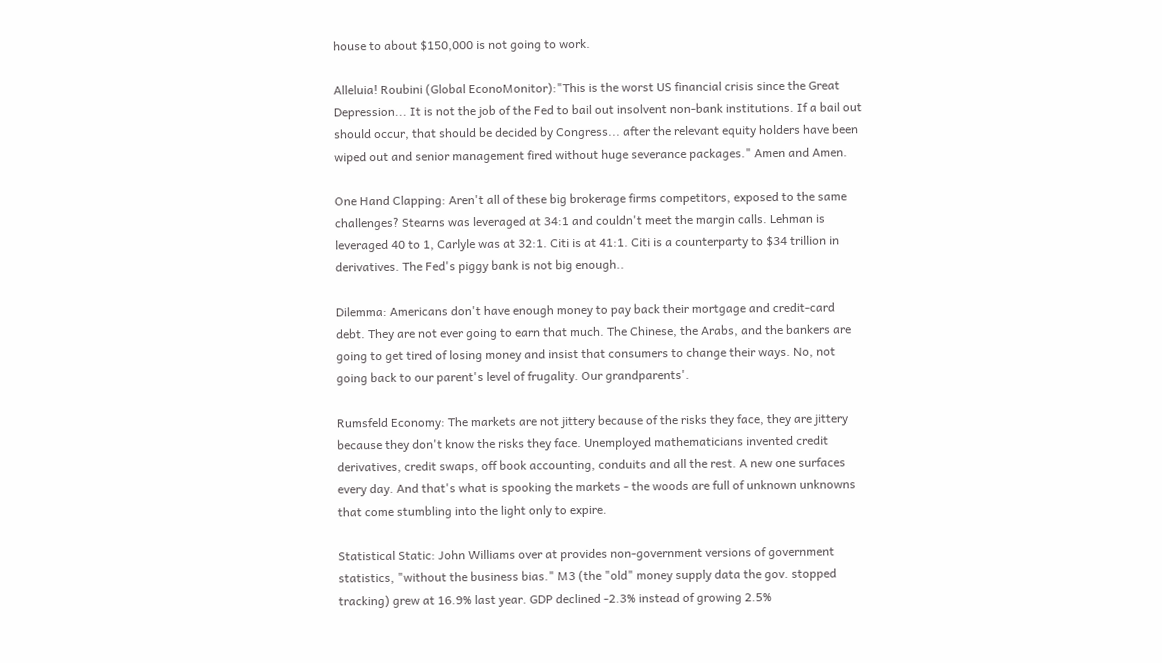house to about $150,000 is not going to work.

Alleluia! Roubini (Global EconoMonitor):"This is the worst US financial crisis since the Great Depression... It is not the job of the Fed to bail out insolvent non-bank institutions. If a bail out should occur, that should be decided by Congress... after the relevant equity holders have been wiped out and senior management fired without huge severance packages." Amen and Amen.

One Hand Clapping: Aren't all of these big brokerage firms competitors, exposed to the same challenges? Stearns was leveraged at 34:1 and couldn't meet the margin calls. Lehman is leveraged 40 to 1, Carlyle was at 32:1. Citi is at 41:1. Citi is a counterparty to $34 trillion in derivatives. The Fed's piggy bank is not big enough..

Dilemma: Americans don't have enough money to pay back their mortgage and credit-card debt. They are not ever going to earn that much. The Chinese, the Arabs, and the bankers are going to get tired of losing money and insist that consumers to change their ways. No, not going back to our parent's level of frugality. Our grandparents'.

Rumsfeld Economy: The markets are not jittery because of the risks they face, they are jittery because they don't know the risks they face. Unemployed mathematicians invented credit derivatives, credit swaps, off book accounting, conduits and all the rest. A new one surfaces every day. And that's what is spooking the markets - the woods are full of unknown unknowns that come stumbling into the light only to expire.

Statistical Static: John Williams over at provides non-government versions of government statistics, "without the business bias." M3 (the "old" money supply data the gov. stopped tracking) grew at 16.9% last year. GDP declined -2.3% instead of growing 2.5%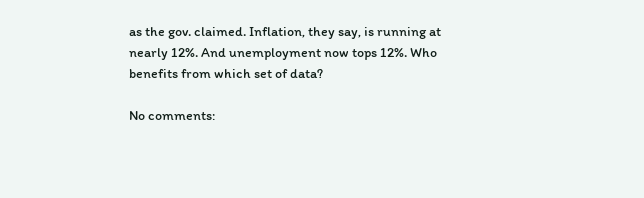as the gov. claimed. Inflation, they say, is running at nearly 12%. And unemployment now tops 12%. Who benefits from which set of data?

No comments: